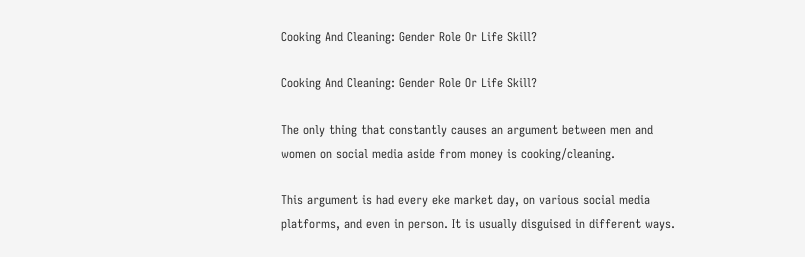Cooking And Cleaning: Gender Role Or Life Skill?

Cooking And Cleaning: Gender Role Or Life Skill?

The only thing that constantly causes an argument between men and women on social media aside from money is cooking/cleaning.

This argument is had every eke market day, on various social media platforms, and even in person. It is usually disguised in different ways.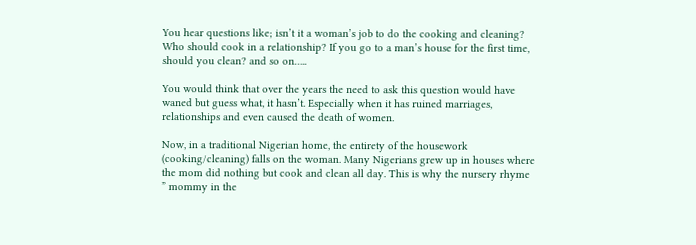You hear questions like; isn’t it a woman’s job to do the cooking and cleaning? Who should cook in a relationship? If you go to a man’s house for the first time, should you clean? and so on…..

You would think that over the years the need to ask this question would have waned but guess what, it hasn’t. Especially when it has ruined marriages, relationships and even caused the death of women.

Now, in a traditional Nigerian home, the entirety of the housework (cooking/cleaning) falls on the woman. Many Nigerians grew up in houses where the mom did nothing but cook and clean all day. This is why the nursery rhyme ” mommy in the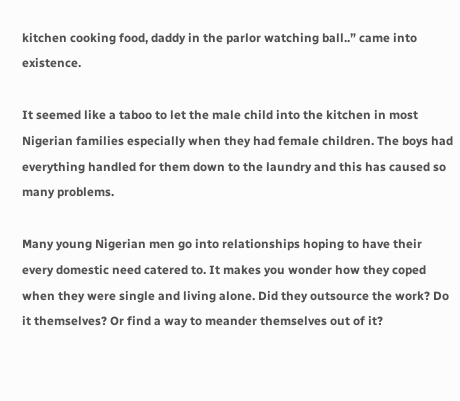kitchen cooking food, daddy in the parlor watching ball..” came into existence.

It seemed like a taboo to let the male child into the kitchen in most Nigerian families especially when they had female children. The boys had everything handled for them down to the laundry and this has caused so many problems.

Many young Nigerian men go into relationships hoping to have their every domestic need catered to. It makes you wonder how they coped when they were single and living alone. Did they outsource the work? Do it themselves? Or find a way to meander themselves out of it?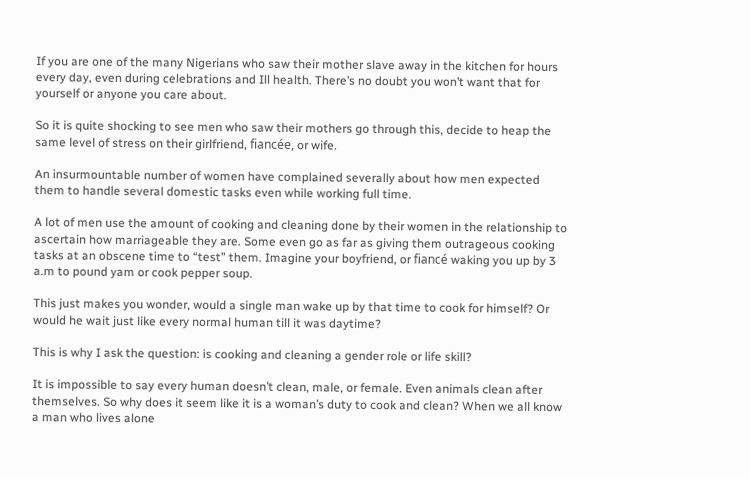If you are one of the many Nigerians who saw their mother slave away in the kitchen for hours every day, even during celebrations and Ill health. There’s no doubt you won’t want that for yourself or anyone you care about.

So it is quite shocking to see men who saw their mothers go through this, decide to heap the same level of stress on their girlfriend, fiancée, or wife.

An insurmountable number of women have complained severally about how men expected them to handle several domestic tasks even while working full time.

A lot of men use the amount of cooking and cleaning done by their women in the relationship to ascertain how marriageable they are. Some even go as far as giving them outrageous cooking tasks at an obscene time to “test” them. Imagine your boyfriend, or fiancé waking you up by 3 a.m to pound yam or cook pepper soup.

This just makes you wonder, would a single man wake up by that time to cook for himself? Or would he wait just like every normal human till it was daytime?

This is why I ask the question: is cooking and cleaning a gender role or life skill?

It is impossible to say every human doesn’t clean, male, or female. Even animals clean after themselves. So why does it seem like it is a woman’s duty to cook and clean? When we all know a man who lives alone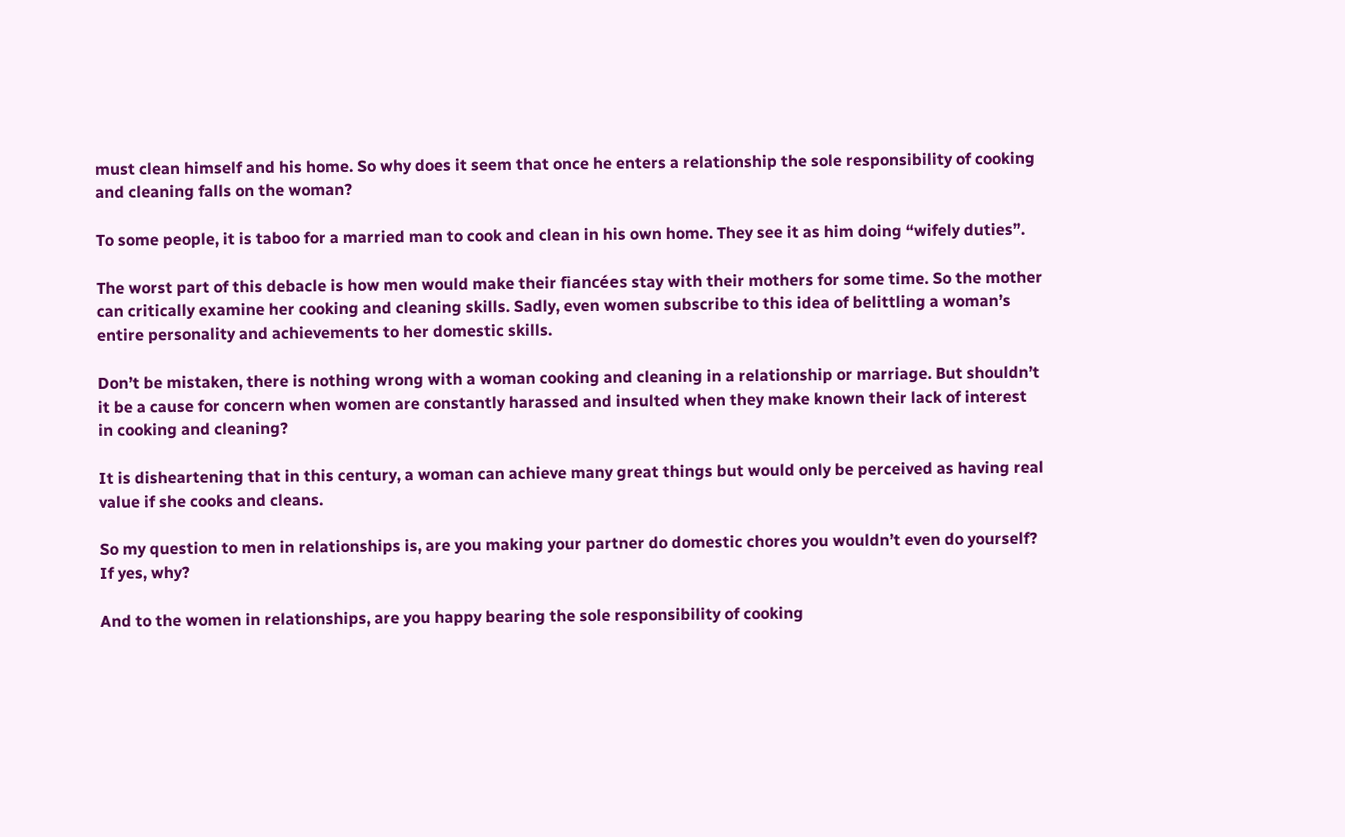must clean himself and his home. So why does it seem that once he enters a relationship the sole responsibility of cooking and cleaning falls on the woman?

To some people, it is taboo for a married man to cook and clean in his own home. They see it as him doing “wifely duties”.

The worst part of this debacle is how men would make their fiancées stay with their mothers for some time. So the mother can critically examine her cooking and cleaning skills. Sadly, even women subscribe to this idea of belittling a woman’s entire personality and achievements to her domestic skills.

Don’t be mistaken, there is nothing wrong with a woman cooking and cleaning in a relationship or marriage. But shouldn’t it be a cause for concern when women are constantly harassed and insulted when they make known their lack of interest in cooking and cleaning?

It is disheartening that in this century, a woman can achieve many great things but would only be perceived as having real value if she cooks and cleans.

So my question to men in relationships is, are you making your partner do domestic chores you wouldn’t even do yourself? If yes, why?

And to the women in relationships, are you happy bearing the sole responsibility of cooking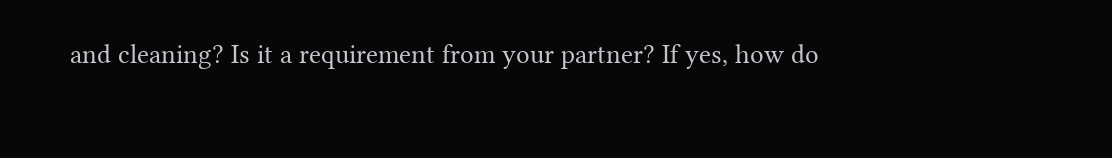and cleaning? Is it a requirement from your partner? If yes, how do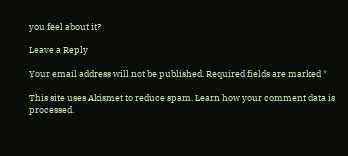you feel about it?

Leave a Reply

Your email address will not be published. Required fields are marked *

This site uses Akismet to reduce spam. Learn how your comment data is processed.